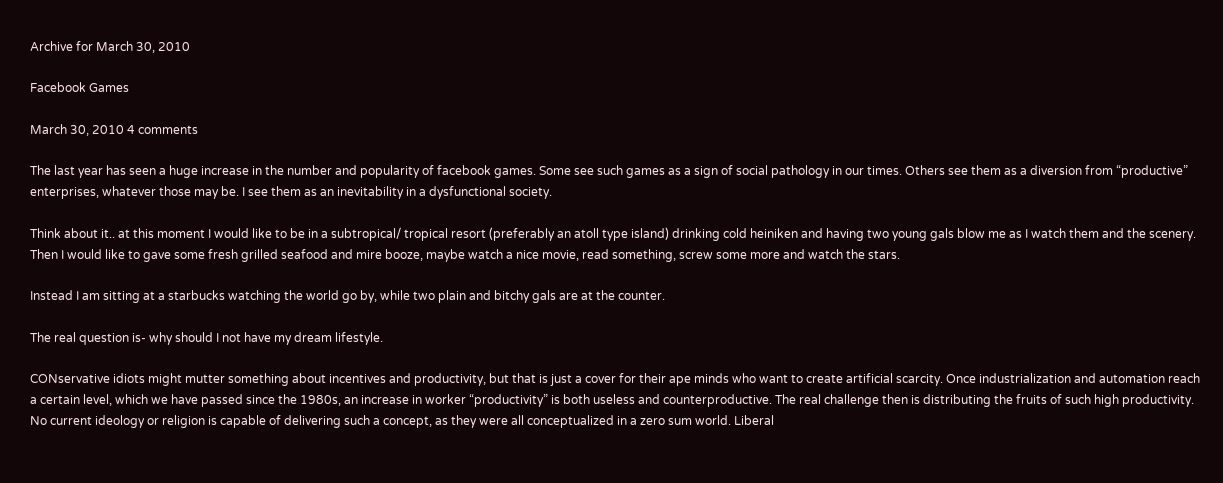Archive for March 30, 2010

Facebook Games

March 30, 2010 4 comments

The last year has seen a huge increase in the number and popularity of facebook games. Some see such games as a sign of social pathology in our times. Others see them as a diversion from “productive” enterprises, whatever those may be. I see them as an inevitability in a dysfunctional society.

Think about it.. at this moment I would like to be in a subtropical/ tropical resort (preferably an atoll type island) drinking cold heiniken and having two young gals blow me as I watch them and the scenery. Then I would like to gave some fresh grilled seafood and mire booze, maybe watch a nice movie, read something, screw some more and watch the stars.

Instead I am sitting at a starbucks watching the world go by, while two plain and bitchy gals are at the counter.

The real question is- why should I not have my dream lifestyle.

CONservative idiots might mutter something about incentives and productivity, but that is just a cover for their ape minds who want to create artificial scarcity. Once industrialization and automation reach a certain level, which we have passed since the 1980s, an increase in worker “productivity” is both useless and counterproductive. The real challenge then is distributing the fruits of such high productivity. No current ideology or religion is capable of delivering such a concept, as they were all conceptualized in a zero sum world. Liberal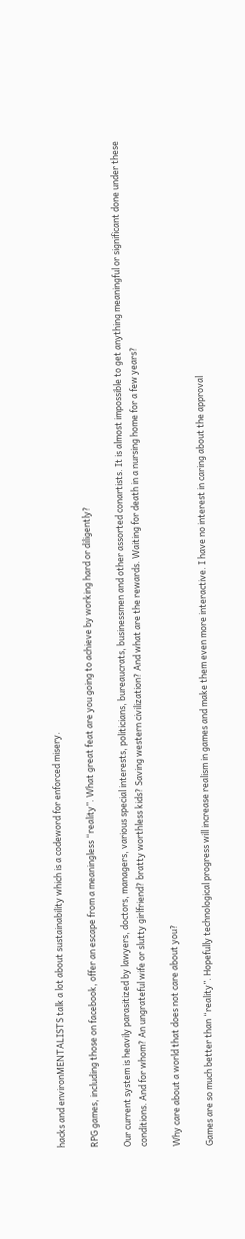hacks and environMENTALISTS talk a lot about sustainability which is a codeword for enforced misery.

RPG games, including those on facebook, offer an escape from a meaningless “reality”. What great feat are you going to achieve by working hard or diligently?

Our current system is heavily parasitized by lawyers, doctors, managers, various special interests, politicians, bureaucrats, businessmen and other assorted conartists. It is almost impossible to get anything meaningful or significant done under these conditions. And for whom? An ungrateful wife or slutty girlfriend? bratty worthless kids? Saving western civilization? And what are the rewards. Waiting for death in a nursing home for a few years?

Why care about a world that does not care about you?

Games are so much better than “reality”. Hopefully technological progress will increase realism in games and make them even more interactive. I have no interest in caring about the approval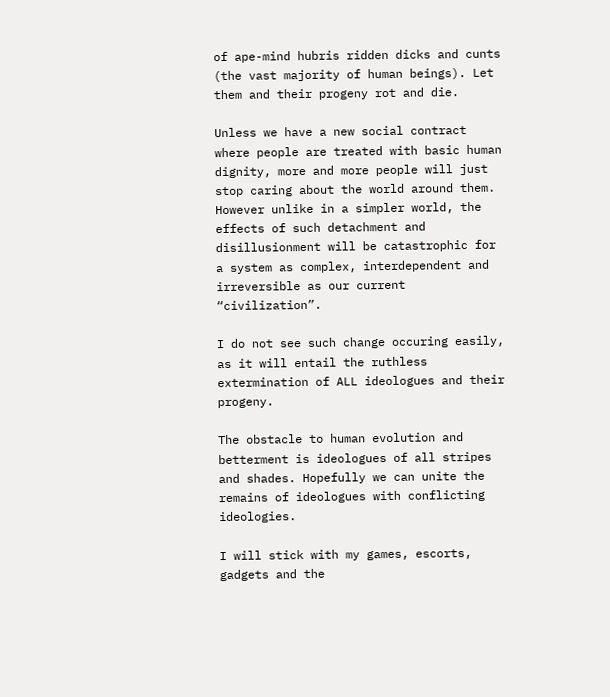of ape-mind hubris ridden dicks and cunts (the vast majority of human beings). Let them and their progeny rot and die.

Unless we have a new social contract where people are treated with basic human dignity, more and more people will just stop caring about the world around them. However unlike in a simpler world, the effects of such detachment and disillusionment will be catastrophic for a system as complex, interdependent and irreversible as our current “civilization”.

I do not see such change occuring easily, as it will entail the ruthless extermination of ALL ideologues and their progeny.

The obstacle to human evolution and betterment is ideologues of all stripes and shades. Hopefully we can unite the remains of ideologues with conflicting ideologies.

I will stick with my games, escorts, gadgets and the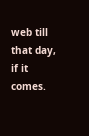web till that day, if it comes.